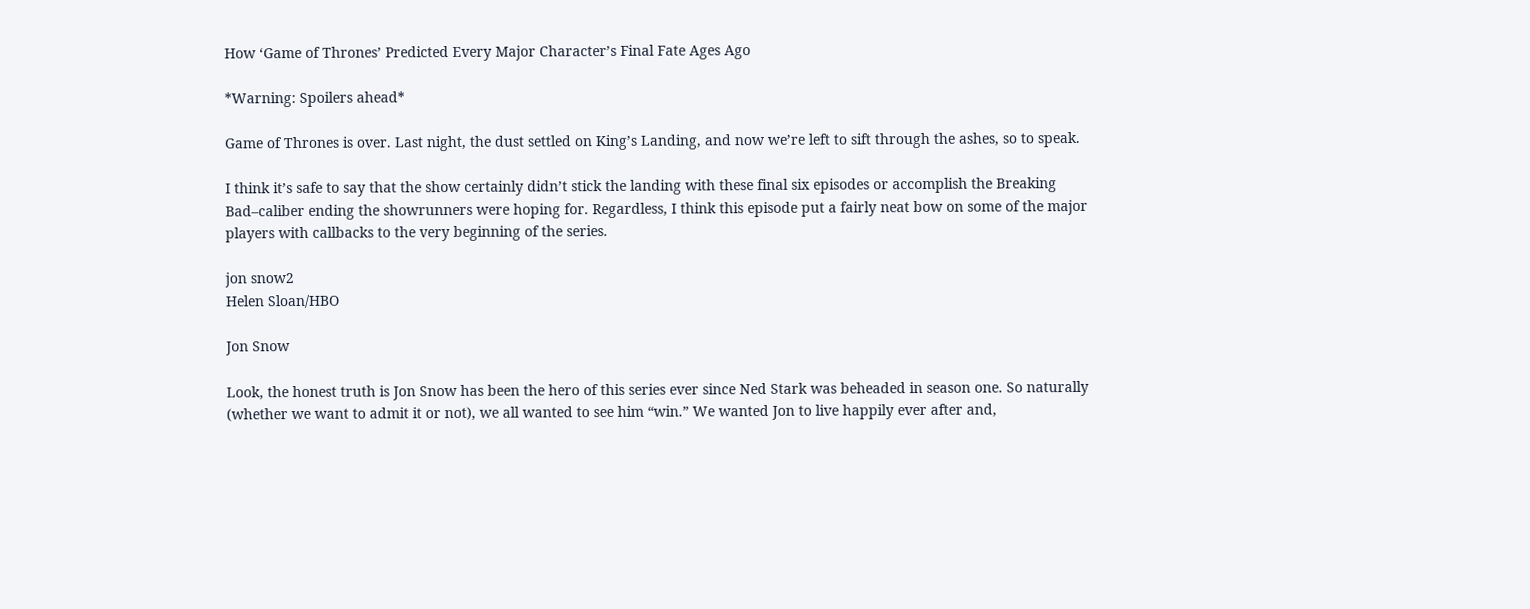How ‘Game of Thrones’ Predicted Every Major Character’s Final Fate Ages Ago

*Warning: Spoilers ahead*

Game of Thrones is over. Last night, the dust settled on King’s Landing, and now we’re left to sift through the ashes, so to speak.

I think it’s safe to say that the show certainly didn’t stick the landing with these final six episodes or accomplish the Breaking Bad–caliber ending the showrunners were hoping for. Regardless, I think this episode put a fairly neat bow on some of the major players with callbacks to the very beginning of the series.

jon snow2
Helen Sloan/HBO

Jon Snow

Look, the honest truth is Jon Snow has been the hero of this series ever since Ned Stark was beheaded in season one. So naturally (whether we want to admit it or not), we all wanted to see him “win.” We wanted Jon to live happily ever after and,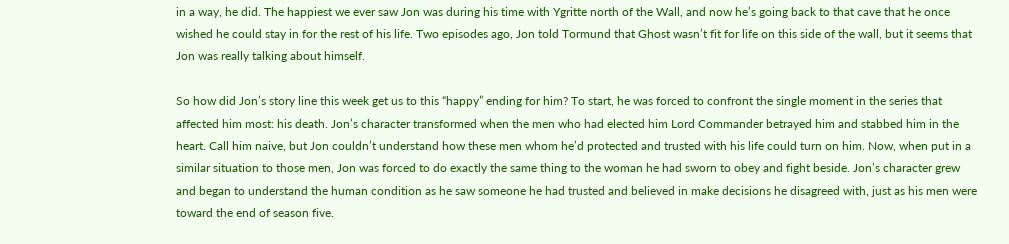in a way, he did. The happiest we ever saw Jon was during his time with Ygritte north of the Wall, and now he’s going back to that cave that he once wished he could stay in for the rest of his life. Two episodes ago, Jon told Tormund that Ghost wasn’t fit for life on this side of the wall, but it seems that Jon was really talking about himself.

So how did Jon’s story line this week get us to this “happy” ending for him? To start, he was forced to confront the single moment in the series that affected him most: his death. Jon’s character transformed when the men who had elected him Lord Commander betrayed him and stabbed him in the heart. Call him naive, but Jon couldn’t understand how these men whom he’d protected and trusted with his life could turn on him. Now, when put in a similar situation to those men, Jon was forced to do exactly the same thing to the woman he had sworn to obey and fight beside. Jon’s character grew and began to understand the human condition as he saw someone he had trusted and believed in make decisions he disagreed with, just as his men were toward the end of season five.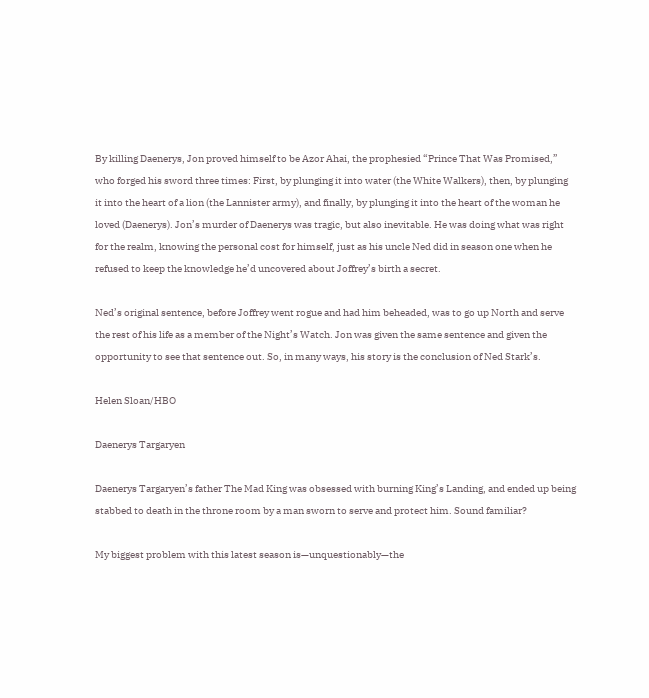By killing Daenerys, Jon proved himself to be Azor Ahai, the prophesied “Prince That Was Promised,” who forged his sword three times: First, by plunging it into water (the White Walkers), then, by plunging it into the heart of a lion (the Lannister army), and finally, by plunging it into the heart of the woman he loved (Daenerys). Jon’s murder of Daenerys was tragic, but also inevitable. He was doing what was right for the realm, knowing the personal cost for himself, just as his uncle Ned did in season one when he refused to keep the knowledge he’d uncovered about Joffrey’s birth a secret.

Ned’s original sentence, before Joffrey went rogue and had him beheaded, was to go up North and serve the rest of his life as a member of the Night’s Watch. Jon was given the same sentence and given the opportunity to see that sentence out. So, in many ways, his story is the conclusion of Ned Stark’s.

Helen Sloan/HBO

Daenerys Targaryen

Daenerys Targaryen’s father The Mad King was obsessed with burning King’s Landing, and ended up being stabbed to death in the throne room by a man sworn to serve and protect him. Sound familiar?

My biggest problem with this latest season is—unquestionably—the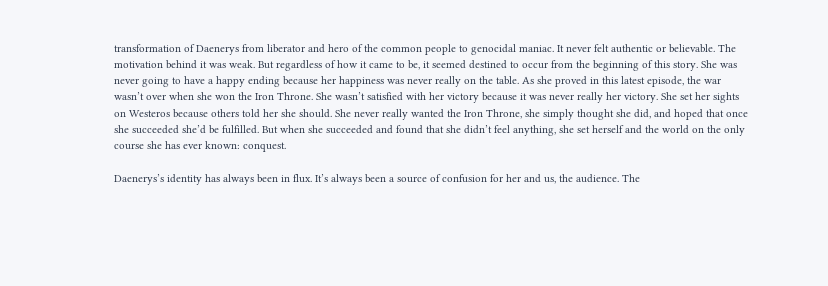transformation of Daenerys from liberator and hero of the common people to genocidal maniac. It never felt authentic or believable. The motivation behind it was weak. But regardless of how it came to be, it seemed destined to occur from the beginning of this story. She was never going to have a happy ending because her happiness was never really on the table. As she proved in this latest episode, the war wasn’t over when she won the Iron Throne. She wasn’t satisfied with her victory because it was never really her victory. She set her sights on Westeros because others told her she should. She never really wanted the Iron Throne, she simply thought she did, and hoped that once she succeeded she’d be fulfilled. But when she succeeded and found that she didn’t feel anything, she set herself and the world on the only course she has ever known: conquest.

Daenerys’s identity has always been in flux. It’s always been a source of confusion for her and us, the audience. The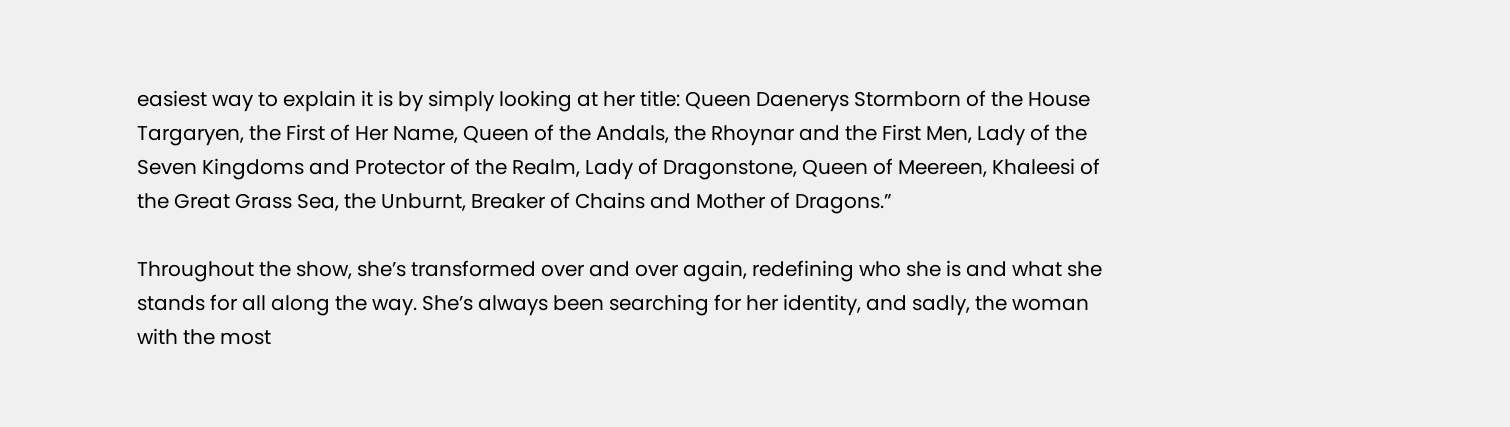easiest way to explain it is by simply looking at her title: Queen Daenerys Stormborn of the House Targaryen, the First of Her Name, Queen of the Andals, the Rhoynar and the First Men, Lady of the Seven Kingdoms and Protector of the Realm, Lady of Dragonstone, Queen of Meereen, Khaleesi of the Great Grass Sea, the Unburnt, Breaker of Chains and Mother of Dragons.”

Throughout the show, she’s transformed over and over again, redefining who she is and what she stands for all along the way. She’s always been searching for her identity, and sadly, the woman with the most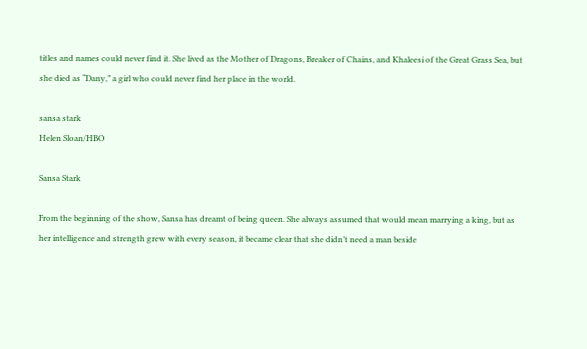titles and names could never find it. She lived as the Mother of Dragons, Breaker of Chains, and Khaleesi of the Great Grass Sea, but she died as “Dany,” a girl who could never find her place in the world.

sansa stark
Helen Sloan/HBO

Sansa Stark

From the beginning of the show, Sansa has dreamt of being queen. She always assumed that would mean marrying a king, but as her intelligence and strength grew with every season, it became clear that she didn’t need a man beside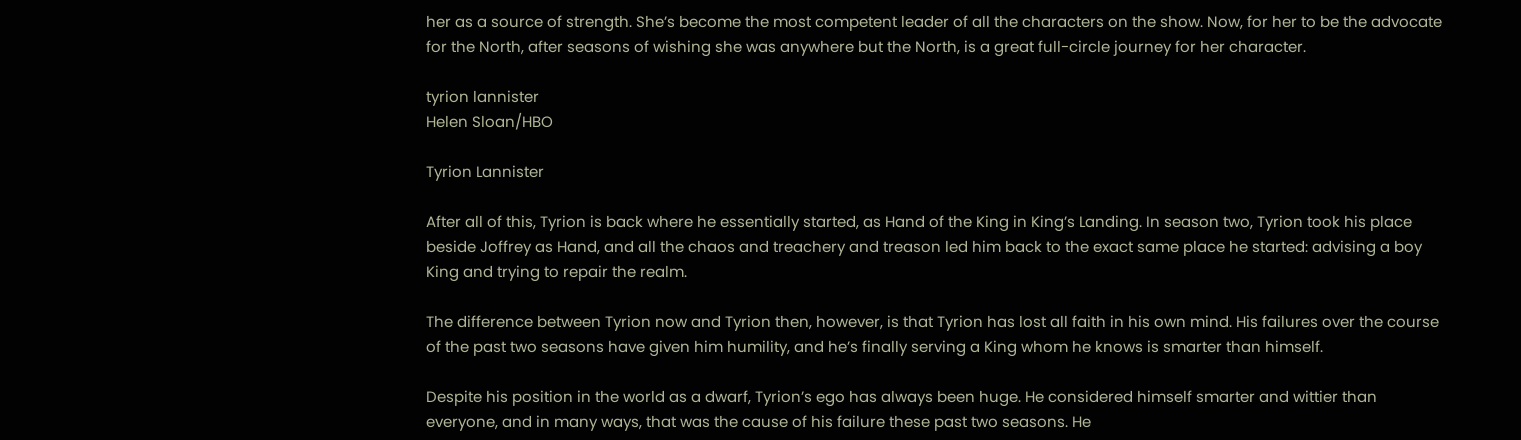her as a source of strength. She’s become the most competent leader of all the characters on the show. Now, for her to be the advocate for the North, after seasons of wishing she was anywhere but the North, is a great full-circle journey for her character.

tyrion lannister
Helen Sloan/HBO

Tyrion Lannister

After all of this, Tyrion is back where he essentially started, as Hand of the King in King’s Landing. In season two, Tyrion took his place beside Joffrey as Hand, and all the chaos and treachery and treason led him back to the exact same place he started: advising a boy King and trying to repair the realm.

The difference between Tyrion now and Tyrion then, however, is that Tyrion has lost all faith in his own mind. His failures over the course of the past two seasons have given him humility, and he’s finally serving a King whom he knows is smarter than himself.

Despite his position in the world as a dwarf, Tyrion’s ego has always been huge. He considered himself smarter and wittier than everyone, and in many ways, that was the cause of his failure these past two seasons. He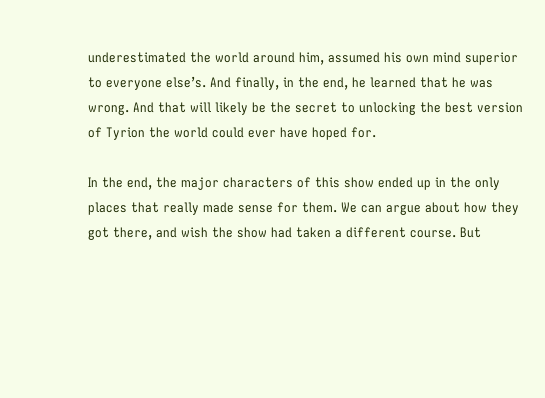underestimated the world around him, assumed his own mind superior to everyone else’s. And finally, in the end, he learned that he was wrong. And that will likely be the secret to unlocking the best version of Tyrion the world could ever have hoped for.

In the end, the major characters of this show ended up in the only places that really made sense for them. We can argue about how they got there, and wish the show had taken a different course. But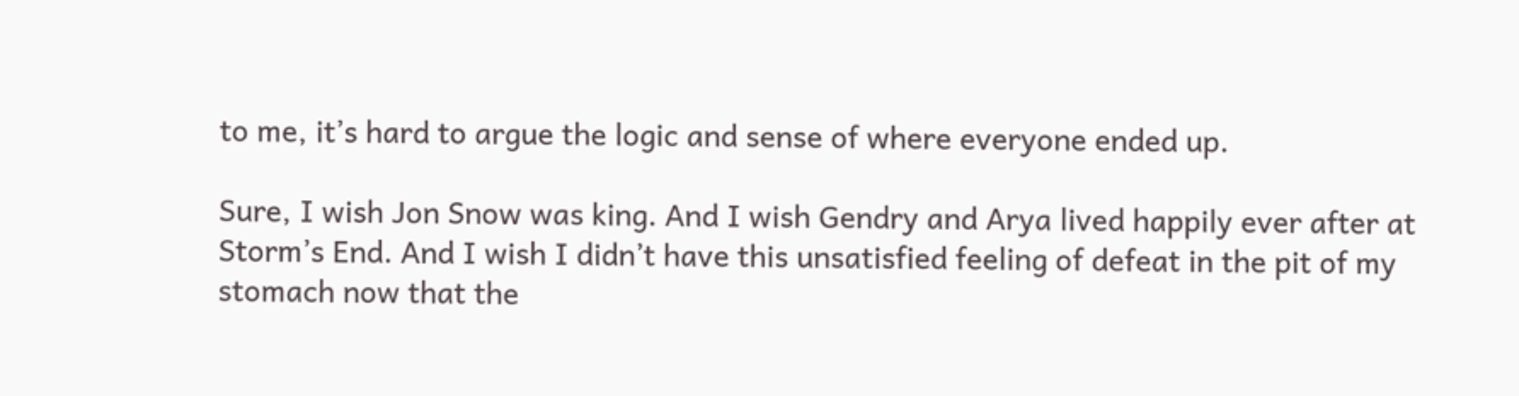to me, it’s hard to argue the logic and sense of where everyone ended up.

Sure, I wish Jon Snow was king. And I wish Gendry and Arya lived happily ever after at Storm’s End. And I wish I didn’t have this unsatisfied feeling of defeat in the pit of my stomach now that the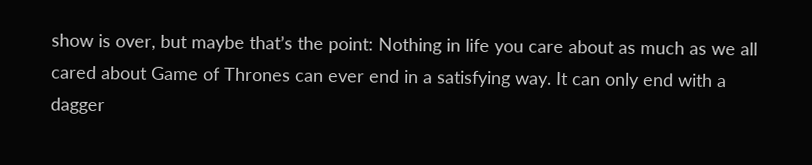show is over, but maybe that’s the point: Nothing in life you care about as much as we all cared about Game of Thrones can ever end in a satisfying way. It can only end with a dagger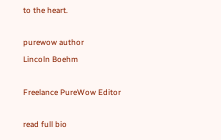to the heart.

purewow author
Lincoln Boehm

Freelance PureWow Editor

read full bio